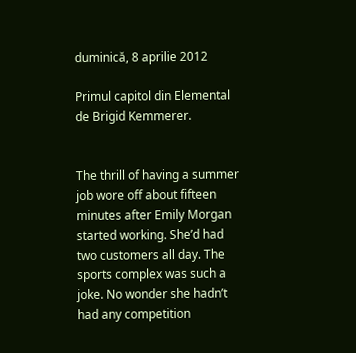duminică, 8 aprilie 2012

Primul capitol din Elemental de Brigid Kemmerer.


The thrill of having a summer job wore off about fifteen minutes after Emily Morgan started working. She’d had two customers all day. The sports complex was such a joke. No wonder she hadn’t had any competition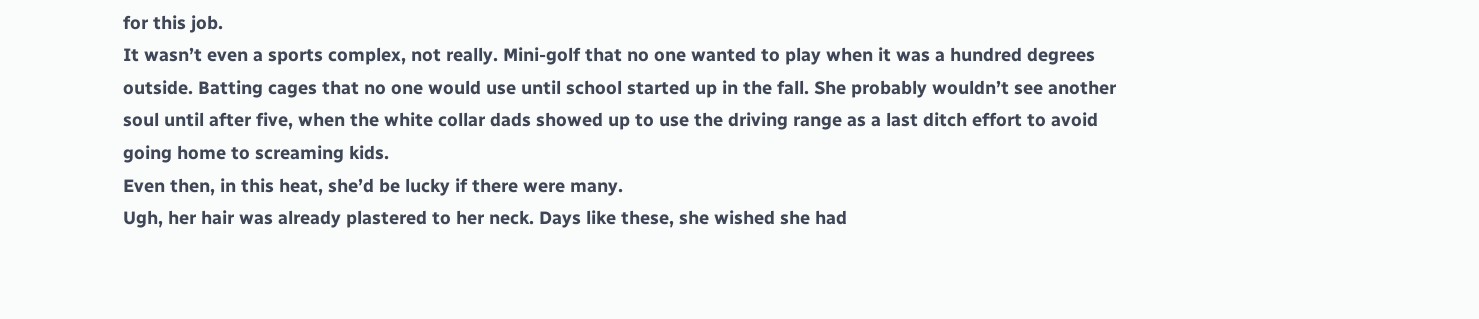for this job.
It wasn’t even a sports complex, not really. Mini-golf that no one wanted to play when it was a hundred degrees outside. Batting cages that no one would use until school started up in the fall. She probably wouldn’t see another soul until after five, when the white collar dads showed up to use the driving range as a last ditch effort to avoid going home to screaming kids.
Even then, in this heat, she’d be lucky if there were many.
Ugh, her hair was already plastered to her neck. Days like these, she wished she had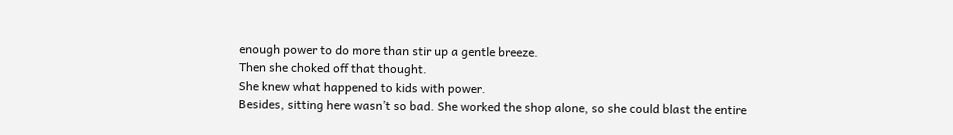enough power to do more than stir up a gentle breeze.
Then she choked off that thought.
She knew what happened to kids with power.
Besides, sitting here wasn’t so bad. She worked the shop alone, so she could blast the entire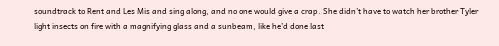soundtrack to Rent and Les Mis and sing along, and no one would give a crap. She didn’t have to watch her brother Tyler light insects on fire with a magnifying glass and a sunbeam, like he’d done last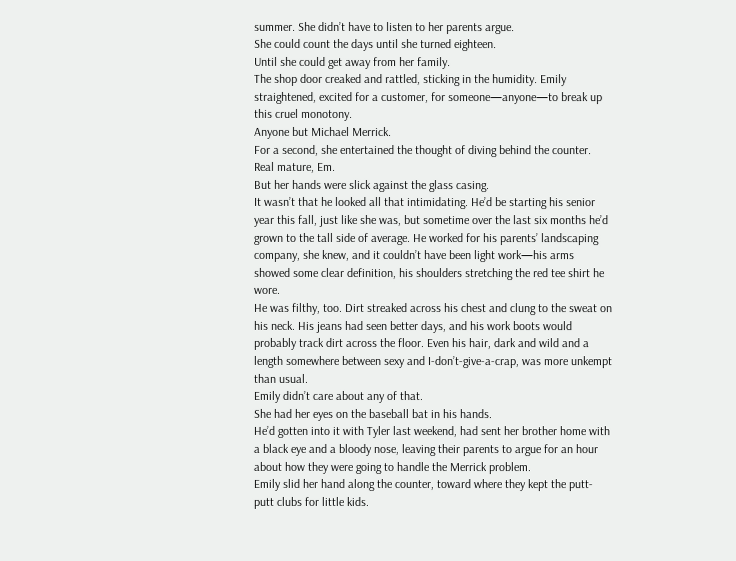summer. She didn’t have to listen to her parents argue.
She could count the days until she turned eighteen.
Until she could get away from her family.
The shop door creaked and rattled, sticking in the humidity. Emily straightened, excited for a customer, for someone—anyone—to break up this cruel monotony.
Anyone but Michael Merrick.
For a second, she entertained the thought of diving behind the counter.
Real mature, Em.
But her hands were slick against the glass casing.
It wasn’t that he looked all that intimidating. He’d be starting his senior year this fall, just like she was, but sometime over the last six months he’d grown to the tall side of average. He worked for his parents’ landscaping company, she knew, and it couldn’t have been light work—his arms showed some clear definition, his shoulders stretching the red tee shirt he wore.
He was filthy, too. Dirt streaked across his chest and clung to the sweat on his neck. His jeans had seen better days, and his work boots would probably track dirt across the floor. Even his hair, dark and wild and a length somewhere between sexy and I-don’t-give-a-crap, was more unkempt than usual.
Emily didn’t care about any of that.
She had her eyes on the baseball bat in his hands.
He’d gotten into it with Tyler last weekend, had sent her brother home with a black eye and a bloody nose, leaving their parents to argue for an hour about how they were going to handle the Merrick problem.
Emily slid her hand along the counter, toward where they kept the putt-putt clubs for little kids.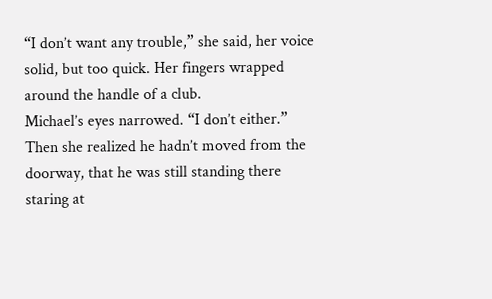“I don’t want any trouble,” she said, her voice solid, but too quick. Her fingers wrapped around the handle of a club.
Michael’s eyes narrowed. “I don’t either.”
Then she realized he hadn’t moved from the doorway, that he was still standing there staring at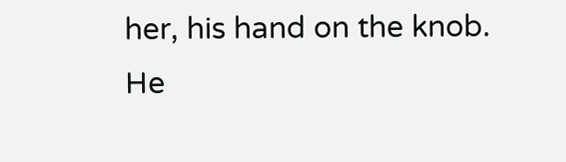her, his hand on the knob.
He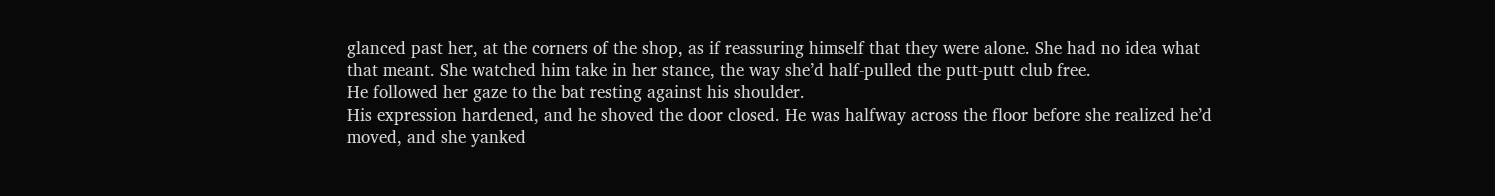glanced past her, at the corners of the shop, as if reassuring himself that they were alone. She had no idea what that meant. She watched him take in her stance, the way she’d half-pulled the putt-putt club free.
He followed her gaze to the bat resting against his shoulder.
His expression hardened, and he shoved the door closed. He was halfway across the floor before she realized he’d moved, and she yanked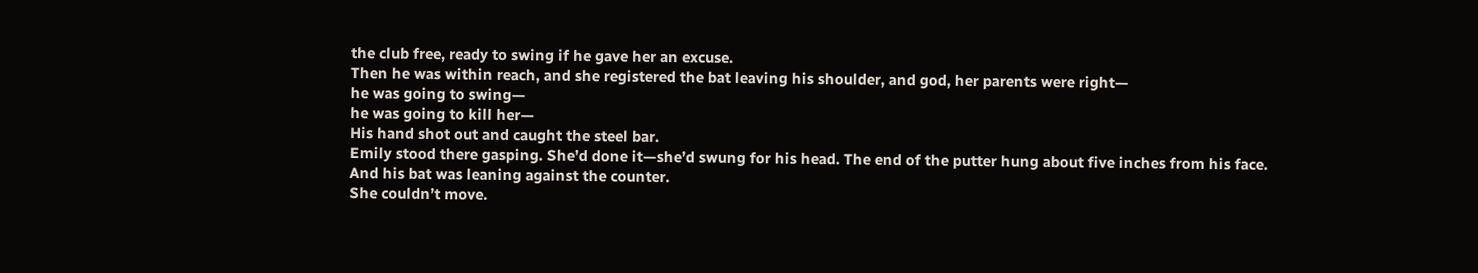the club free, ready to swing if he gave her an excuse.
Then he was within reach, and she registered the bat leaving his shoulder, and god, her parents were right—
he was going to swing—
he was going to kill her—
His hand shot out and caught the steel bar.
Emily stood there gasping. She’d done it—she’d swung for his head. The end of the putter hung about five inches from his face.
And his bat was leaning against the counter.
She couldn’t move.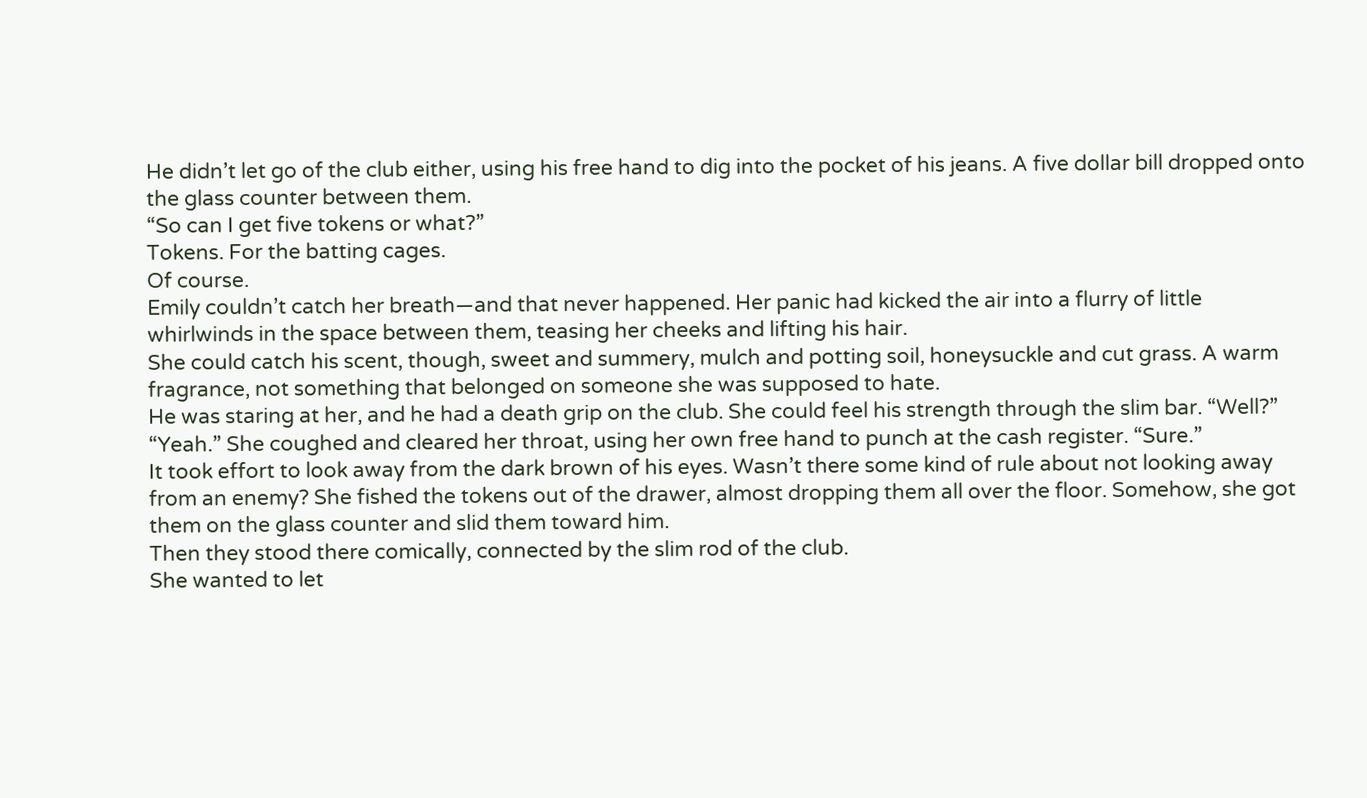He didn’t let go of the club either, using his free hand to dig into the pocket of his jeans. A five dollar bill dropped onto the glass counter between them.
“So can I get five tokens or what?”
Tokens. For the batting cages.
Of course.
Emily couldn’t catch her breath—and that never happened. Her panic had kicked the air into a flurry of little whirlwinds in the space between them, teasing her cheeks and lifting his hair.
She could catch his scent, though, sweet and summery, mulch and potting soil, honeysuckle and cut grass. A warm fragrance, not something that belonged on someone she was supposed to hate.
He was staring at her, and he had a death grip on the club. She could feel his strength through the slim bar. “Well?”
“Yeah.” She coughed and cleared her throat, using her own free hand to punch at the cash register. “Sure.”
It took effort to look away from the dark brown of his eyes. Wasn’t there some kind of rule about not looking away from an enemy? She fished the tokens out of the drawer, almost dropping them all over the floor. Somehow, she got them on the glass counter and slid them toward him.
Then they stood there comically, connected by the slim rod of the club.
She wanted to let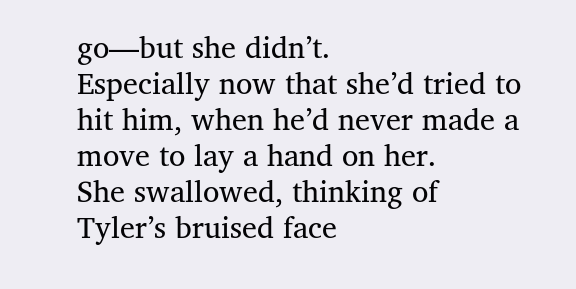go—but she didn’t.
Especially now that she’d tried to hit him, when he’d never made a move to lay a hand on her.
She swallowed, thinking of Tyler’s bruised face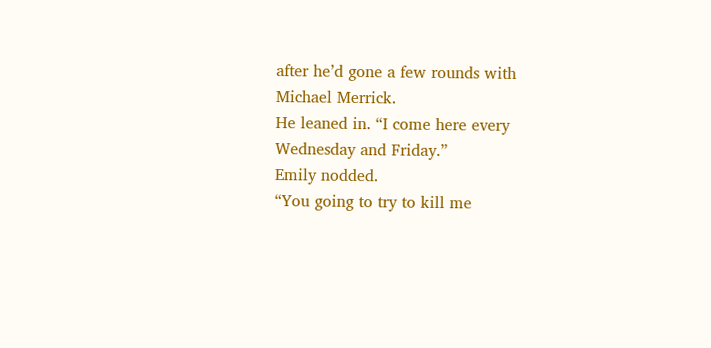after he’d gone a few rounds with Michael Merrick.
He leaned in. “I come here every Wednesday and Friday.”
Emily nodded.
“You going to try to kill me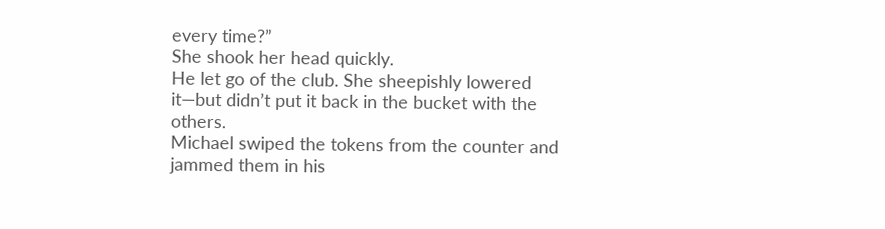every time?”
She shook her head quickly.
He let go of the club. She sheepishly lowered it—but didn’t put it back in the bucket with the others.
Michael swiped the tokens from the counter and jammed them in his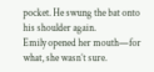pocket. He swung the bat onto his shoulder again.
Emily opened her mouth—for what, she wasn’t sure.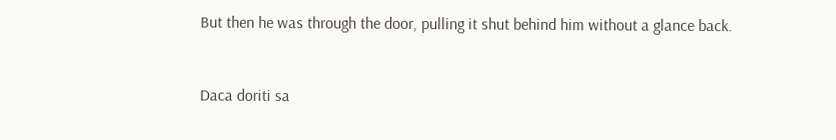But then he was through the door, pulling it shut behind him without a glance back.


Daca doriti sa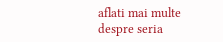aflati mai multe despre seria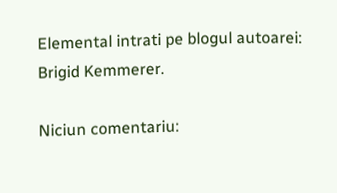Elemental intrati pe blogul autoarei: Brigid Kemmerer.

Niciun comentariu: